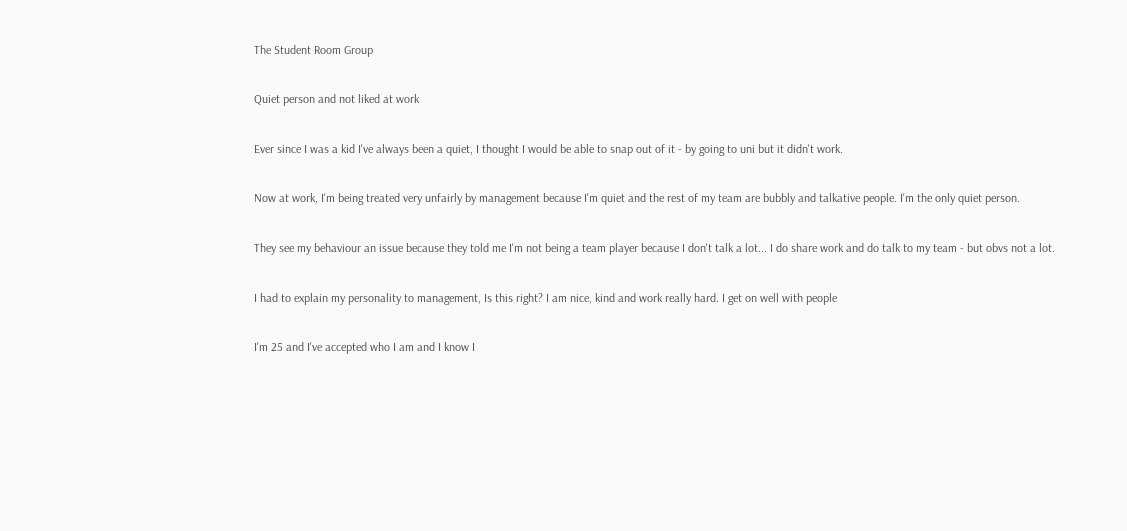The Student Room Group

Quiet person and not liked at work

Ever since I was a kid I've always been a quiet, I thought I would be able to snap out of it - by going to uni but it didn't work.

Now at work, I'm being treated very unfairly by management because I'm quiet and the rest of my team are bubbly and talkative people. I'm the only quiet person.

They see my behaviour an issue because they told me I'm not being a team player because I don't talk a lot... I do share work and do talk to my team - but obvs not a lot.

I had to explain my personality to management, Is this right? I am nice, kind and work really hard. I get on well with people

I'm 25 and I've accepted who I am and I know I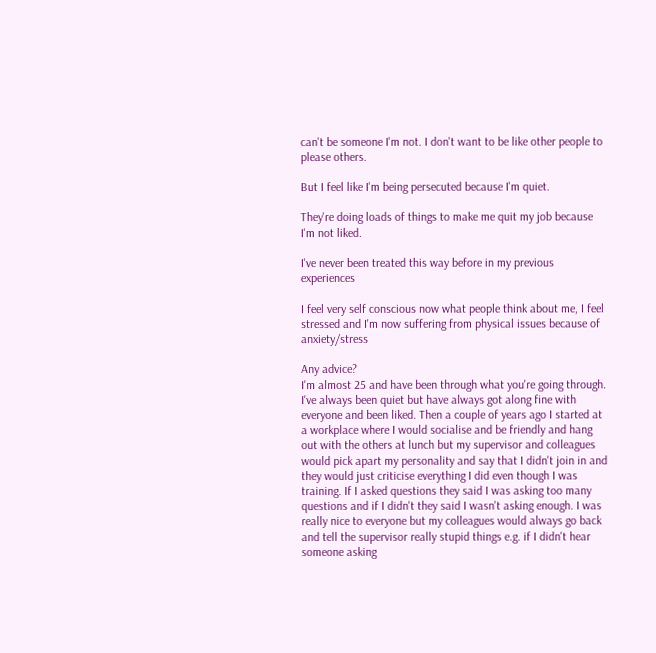can't be someone I'm not. I don't want to be like other people to please others.

But I feel like I'm being persecuted because I'm quiet.

They're doing loads of things to make me quit my job because I'm not liked.

I've never been treated this way before in my previous experiences

I feel very self conscious now what people think about me, I feel stressed and I'm now suffering from physical issues because of anxiety/stress

Any advice?
I'm almost 25 and have been through what you're going through. I've always been quiet but have always got along fine with everyone and been liked. Then a couple of years ago I started at a workplace where I would socialise and be friendly and hang out with the others at lunch but my supervisor and colleagues would pick apart my personality and say that I didn't join in and they would just criticise everything I did even though I was training. If I asked questions they said I was asking too many questions and if I didn't they said I wasn't asking enough. I was really nice to everyone but my colleagues would always go back and tell the supervisor really stupid things e.g. if I didn't hear someone asking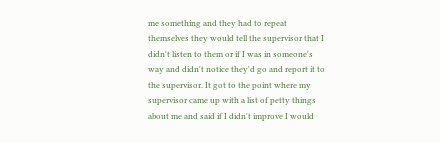me something and they had to repeat themselves they would tell the supervisor that I didn't listen to them or if I was in someone's way and didn't notice they'd go and report it to the supervisor. It got to the point where my supervisor came up with a list of petty things about me and said if I didn't improve I would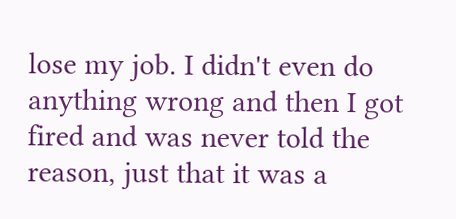lose my job. I didn't even do anything wrong and then I got fired and was never told the reason, just that it was a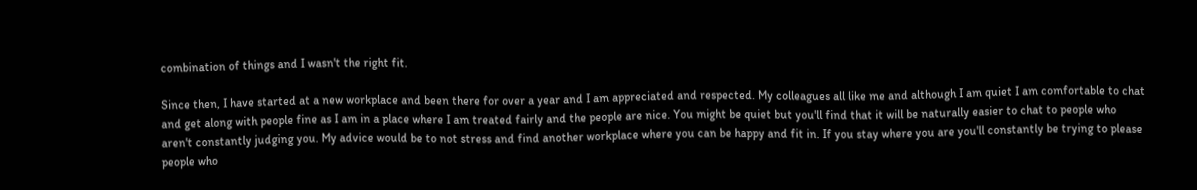combination of things and I wasn't the right fit.

Since then, I have started at a new workplace and been there for over a year and I am appreciated and respected. My colleagues all like me and although I am quiet I am comfortable to chat and get along with people fine as I am in a place where I am treated fairly and the people are nice. You might be quiet but you'll find that it will be naturally easier to chat to people who aren't constantly judging you. My advice would be to not stress and find another workplace where you can be happy and fit in. If you stay where you are you'll constantly be trying to please people who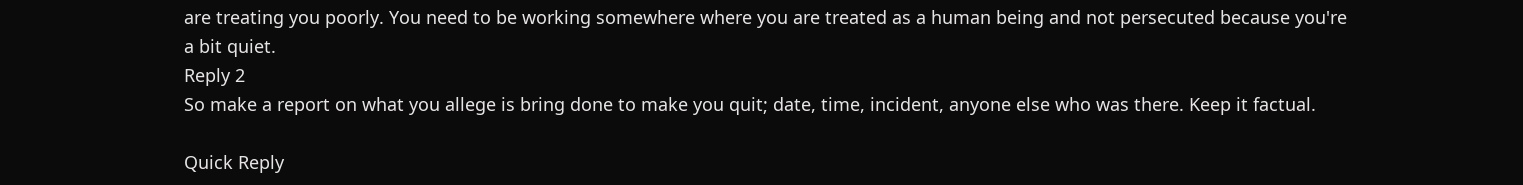are treating you poorly. You need to be working somewhere where you are treated as a human being and not persecuted because you're a bit quiet.
Reply 2
So make a report on what you allege is bring done to make you quit; date, time, incident, anyone else who was there. Keep it factual.

Quick Reply